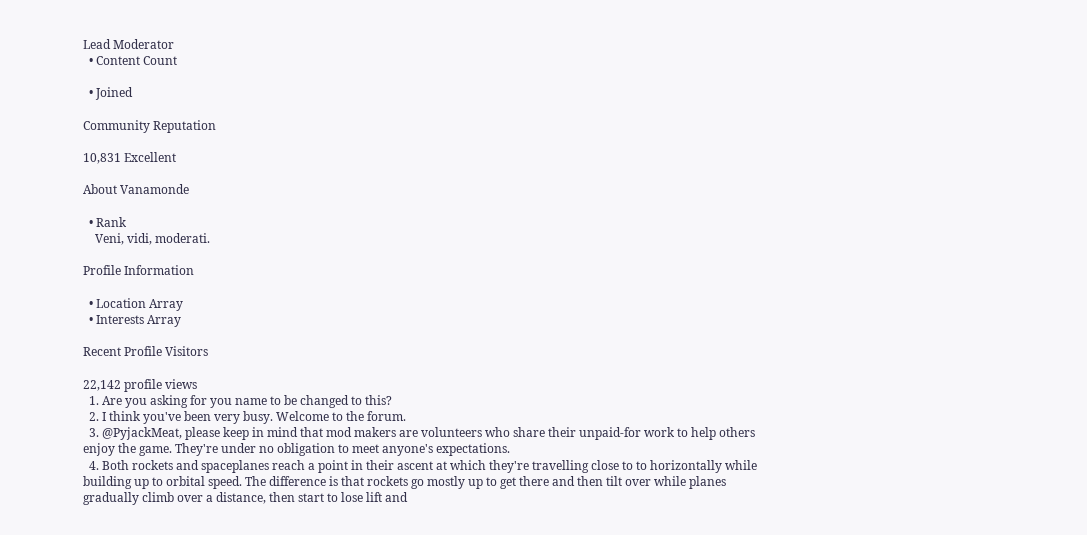Lead Moderator
  • Content Count

  • Joined

Community Reputation

10,831 Excellent

About Vanamonde

  • Rank
    Veni, vidi, moderati.

Profile Information

  • Location Array
  • Interests Array

Recent Profile Visitors

22,142 profile views
  1. Are you asking for you name to be changed to this?
  2. I think you've been very busy. Welcome to the forum.
  3. @PyjackMeat, please keep in mind that mod makers are volunteers who share their unpaid-for work to help others enjoy the game. They're under no obligation to meet anyone's expectations.
  4. Both rockets and spaceplanes reach a point in their ascent at which they're travelling close to to horizontally while building up to orbital speed. The difference is that rockets go mostly up to get there and then tilt over while planes gradually climb over a distance, then start to lose lift and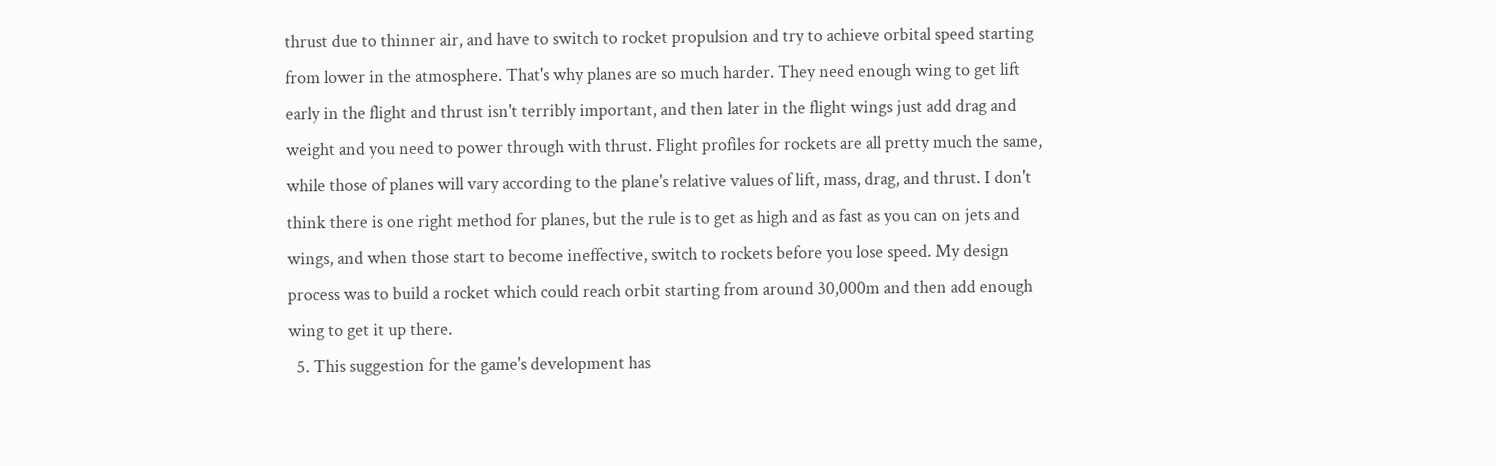thrust due to thinner air, and have to switch to rocket propulsion and try to achieve orbital speed starting from lower in the atmosphere. That's why planes are so much harder. They need enough wing to get lift early in the flight and thrust isn't terribly important, and then later in the flight wings just add drag and weight and you need to power through with thrust. Flight profiles for rockets are all pretty much the same, while those of planes will vary according to the plane's relative values of lift, mass, drag, and thrust. I don't think there is one right method for planes, but the rule is to get as high and as fast as you can on jets and wings, and when those start to become ineffective, switch to rockets before you lose speed. My design process was to build a rocket which could reach orbit starting from around 30,000m and then add enough wing to get it up there.
  5. This suggestion for the game's development has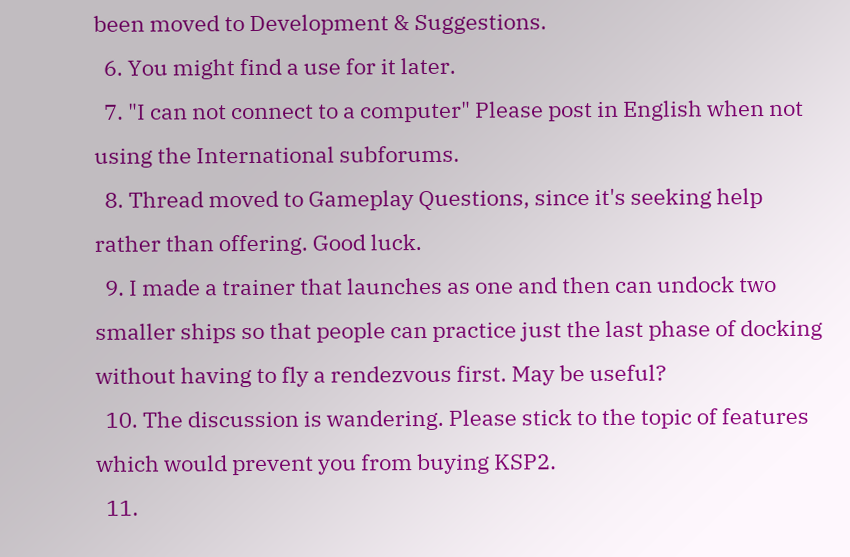been moved to Development & Suggestions.
  6. You might find a use for it later.
  7. "I can not connect to a computer" Please post in English when not using the International subforums.
  8. Thread moved to Gameplay Questions, since it's seeking help rather than offering. Good luck.
  9. I made a trainer that launches as one and then can undock two smaller ships so that people can practice just the last phase of docking without having to fly a rendezvous first. May be useful?
  10. The discussion is wandering. Please stick to the topic of features which would prevent you from buying KSP2.
  11.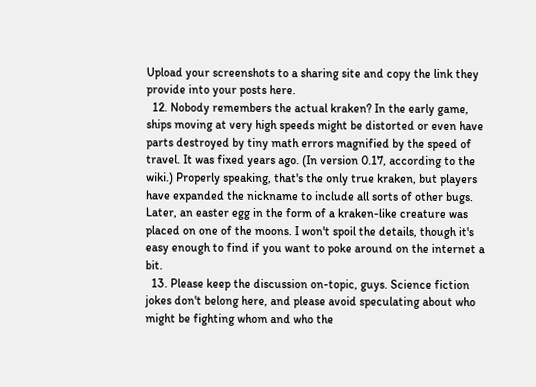Upload your screenshots to a sharing site and copy the link they provide into your posts here.
  12. Nobody remembers the actual kraken? In the early game, ships moving at very high speeds might be distorted or even have parts destroyed by tiny math errors magnified by the speed of travel. It was fixed years ago. (In version 0.17, according to the wiki.) Properly speaking, that's the only true kraken, but players have expanded the nickname to include all sorts of other bugs. Later, an easter egg in the form of a kraken-like creature was placed on one of the moons. I won't spoil the details, though it's easy enough to find if you want to poke around on the internet a bit.
  13. Please keep the discussion on-topic, guys. Science fiction jokes don't belong here, and please avoid speculating about who might be fighting whom and who the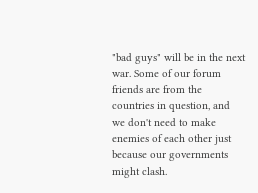"bad guys" will be in the next war. Some of our forum friends are from the countries in question, and we don't need to make enemies of each other just because our governments might clash.